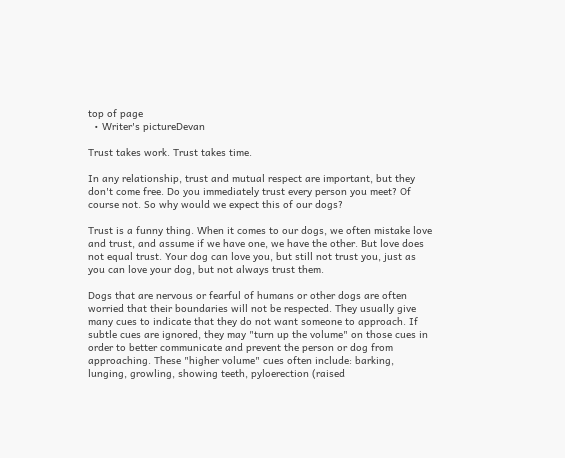top of page
  • Writer's pictureDevan

Trust takes work. Trust takes time.

In any relationship, trust and mutual respect are important, but they don't come free. Do you immediately trust every person you meet? Of course not. So why would we expect this of our dogs?

Trust is a funny thing. When it comes to our dogs, we often mistake love and trust, and assume if we have one, we have the other. But love does not equal trust. Your dog can love you, but still not trust you, just as you can love your dog, but not always trust them.

Dogs that are nervous or fearful of humans or other dogs are often worried that their boundaries will not be respected. They usually give many cues to indicate that they do not want someone to approach. If subtle cues are ignored, they may "turn up the volume" on those cues in order to better communicate and prevent the person or dog from approaching. These "higher volume" cues often include: barking, lunging, growling, showing teeth, pyloerection (raised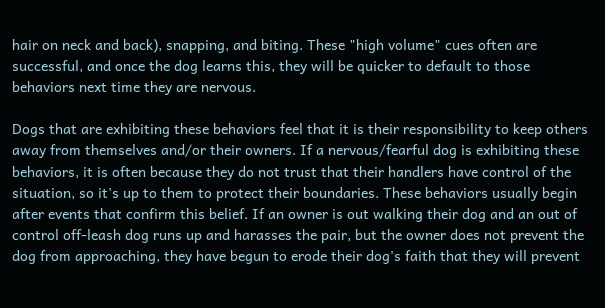hair on neck and back), snapping, and biting. These "high volume" cues often are successful, and once the dog learns this, they will be quicker to default to those behaviors next time they are nervous.

Dogs that are exhibiting these behaviors feel that it is their responsibility to keep others away from themselves and/or their owners. If a nervous/fearful dog is exhibiting these behaviors, it is often because they do not trust that their handlers have control of the situation, so it's up to them to protect their boundaries. These behaviors usually begin after events that confirm this belief. If an owner is out walking their dog and an out of control off-leash dog runs up and harasses the pair, but the owner does not prevent the dog from approaching, they have begun to erode their dog's faith that they will prevent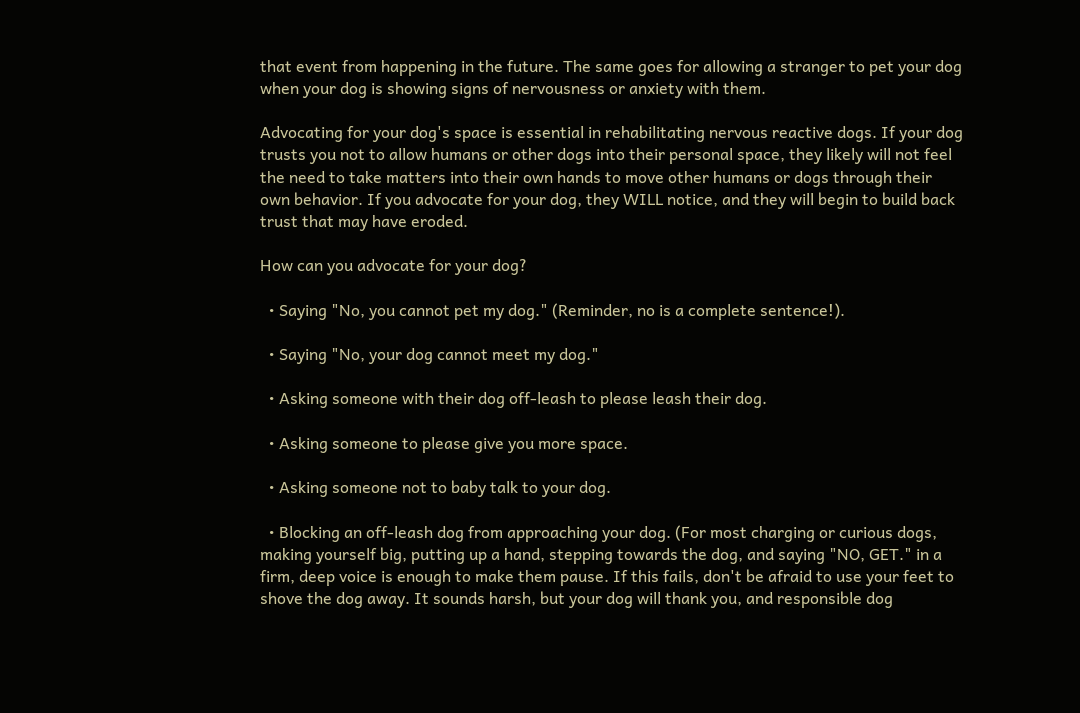that event from happening in the future. The same goes for allowing a stranger to pet your dog when your dog is showing signs of nervousness or anxiety with them.

Advocating for your dog's space is essential in rehabilitating nervous reactive dogs. If your dog trusts you not to allow humans or other dogs into their personal space, they likely will not feel the need to take matters into their own hands to move other humans or dogs through their own behavior. If you advocate for your dog, they WILL notice, and they will begin to build back trust that may have eroded.

How can you advocate for your dog?

  • Saying "No, you cannot pet my dog." (Reminder, no is a complete sentence!).

  • Saying "No, your dog cannot meet my dog."

  • Asking someone with their dog off-leash to please leash their dog.

  • Asking someone to please give you more space.

  • Asking someone not to baby talk to your dog.

  • Blocking an off-leash dog from approaching your dog. (For most charging or curious dogs, making yourself big, putting up a hand, stepping towards the dog, and saying "NO, GET." in a firm, deep voice is enough to make them pause. If this fails, don't be afraid to use your feet to shove the dog away. It sounds harsh, but your dog will thank you, and responsible dog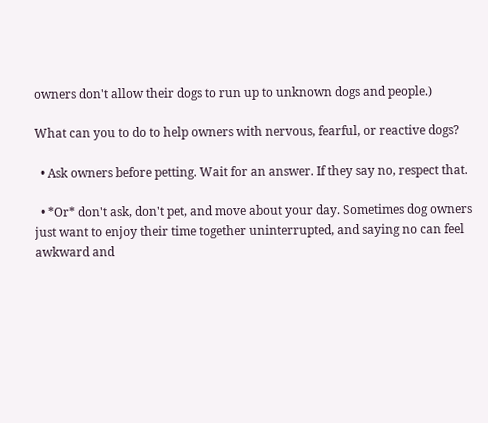owners don't allow their dogs to run up to unknown dogs and people.)

What can you to do to help owners with nervous, fearful, or reactive dogs?

  • Ask owners before petting. Wait for an answer. If they say no, respect that.

  • *Or* don't ask, don't pet, and move about your day. Sometimes dog owners just want to enjoy their time together uninterrupted, and saying no can feel awkward and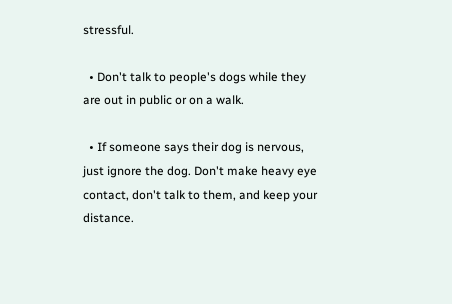stressful.

  • Don't talk to people's dogs while they are out in public or on a walk.

  • If someone says their dog is nervous, just ignore the dog. Don't make heavy eye contact, don't talk to them, and keep your distance.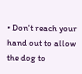• Don't reach your hand out to allow the dog to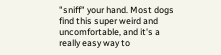"sniff" your hand. Most dogs find this super weird and uncomfortable, and it's a really easy way to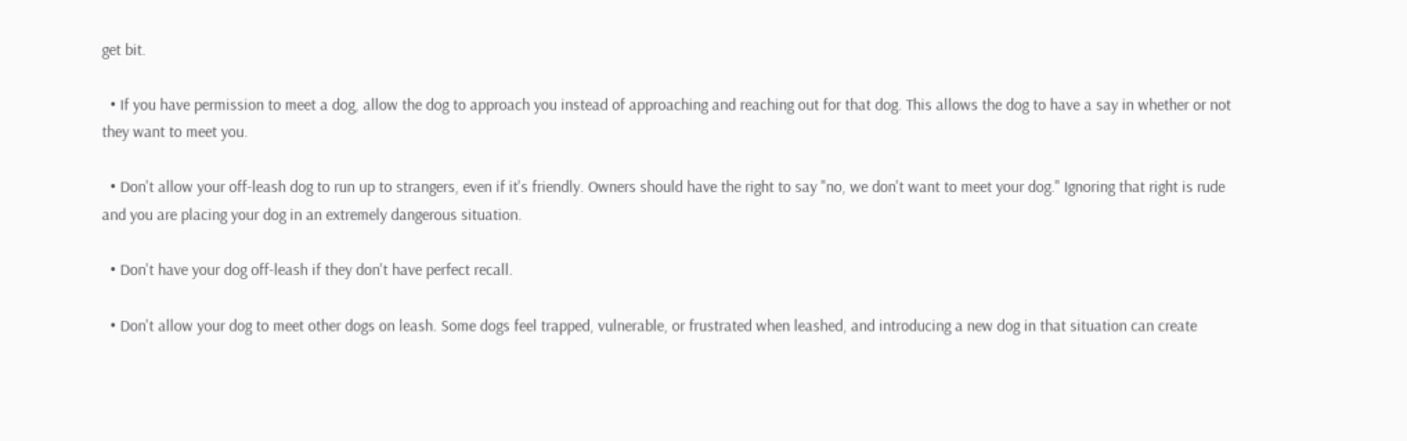get bit.

  • If you have permission to meet a dog, allow the dog to approach you instead of approaching and reaching out for that dog. This allows the dog to have a say in whether or not they want to meet you.

  • Don't allow your off-leash dog to run up to strangers, even if it's friendly. Owners should have the right to say "no, we don't want to meet your dog." Ignoring that right is rude and you are placing your dog in an extremely dangerous situation.

  • Don't have your dog off-leash if they don't have perfect recall.

  • Don't allow your dog to meet other dogs on leash. Some dogs feel trapped, vulnerable, or frustrated when leashed, and introducing a new dog in that situation can create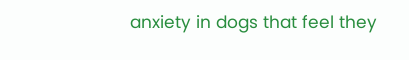anxiety in dogs that feel they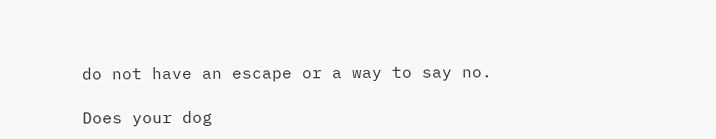do not have an escape or a way to say no.

Does your dog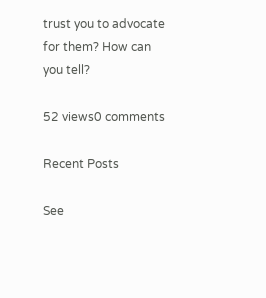trust you to advocate for them? How can you tell?

52 views0 comments

Recent Posts

See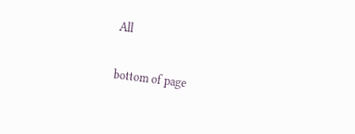All


bottom of page